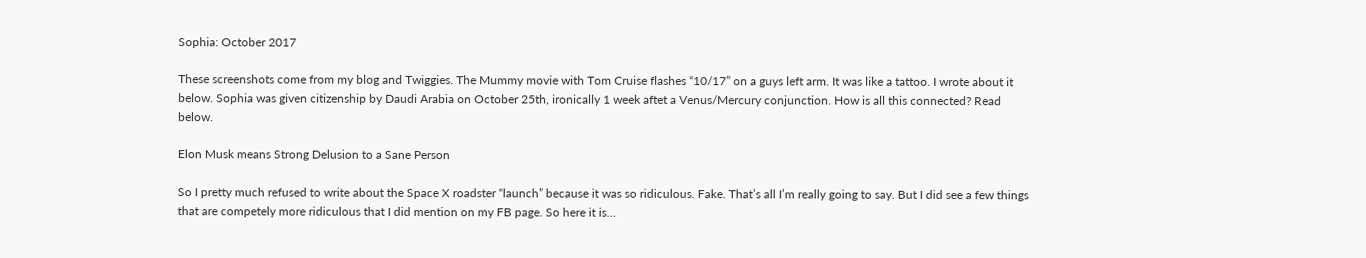Sophia: October 2017

These screenshots come from my blog and Twiggies. The Mummy movie with Tom Cruise flashes “10/17” on a guys left arm. It was like a tattoo. I wrote about it below. Sophia was given citizenship by Daudi Arabia on October 25th, ironically 1 week aftet a Venus/Mercury conjunction. How is all this connected? Read below.

Elon Musk means Strong Delusion to a Sane Person

So I pretty much refused to write about the Space X roadster “launch” because it was so ridiculous. Fake. That’s all I’m really going to say. But I did see a few things that are competely more ridiculous that I did mention on my FB page. So here it is…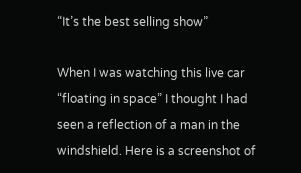“It’s the best selling show”

When I was watching this live car “floating in space” I thought I had seen a reflection of a man in the windshield. Here is a screenshot of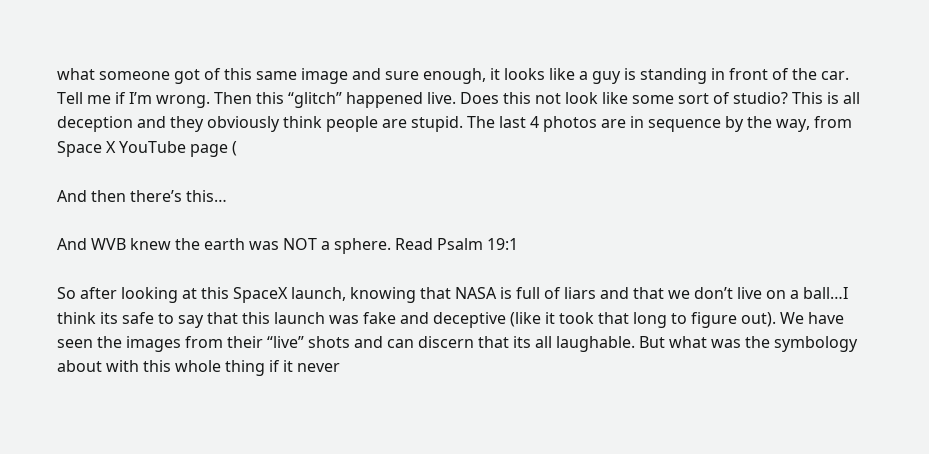what someone got of this same image and sure enough, it looks like a guy is standing in front of the car. Tell me if I’m wrong. Then this “glitch” happened live. Does this not look like some sort of studio? This is all deception and they obviously think people are stupid. The last 4 photos are in sequence by the way, from Space X YouTube page (

And then there’s this…

And WVB knew the earth was NOT a sphere. Read Psalm 19:1

So after looking at this SpaceX launch, knowing that NASA is full of liars and that we don’t live on a ball…I think its safe to say that this launch was fake and deceptive (like it took that long to figure out). We have seen the images from their “live” shots and can discern that its all laughable. But what was the symbology about with this whole thing if it never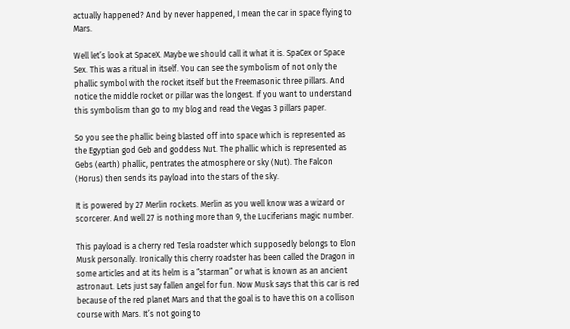actually happened? And by never happened, I mean the car in space flying to Mars.

Well let’s look at SpaceX. Maybe we should call it what it is. SpaCex or Space Sex. This was a ritual in itself. You can see the symbolism of not only the phallic symbol with the rocket itself but the Freemasonic three pillars. And notice the middle rocket or pillar was the longest. If you want to understand this symbolism than go to my blog and read the Vegas 3 pillars paper.

So you see the phallic being blasted off into space which is represented as the Egyptian god Geb and goddess Nut. The phallic which is represented as Gebs (earth) phallic, pentrates the atmosphere or sky (Nut). The Falcon (Horus) then sends its payload into the stars of the sky.

It is powered by 27 Merlin rockets. Merlin as you well know was a wizard or scorcerer. And well 27 is nothing more than 9, the Luciferians magic number.

This payload is a cherry red Tesla roadster which supposedly belongs to Elon Musk personally. Ironically this cherry roadster has been called the Dragon in some articles and at its helm is a “starman” or what is known as an ancient astronaut. Lets just say fallen angel for fun. Now Musk says that this car is red because of the red planet Mars and that the goal is to have this on a collison course with Mars. It’s not going to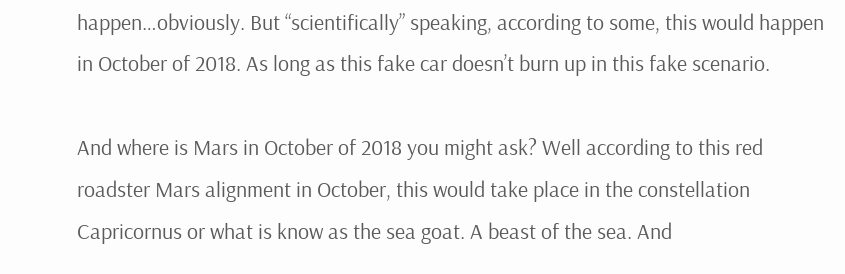happen…obviously. But “scientifically” speaking, according to some, this would happen in October of 2018. As long as this fake car doesn’t burn up in this fake scenario.

And where is Mars in October of 2018 you might ask? Well according to this red roadster Mars alignment in October, this would take place in the constellation Capricornus or what is know as the sea goat. A beast of the sea. And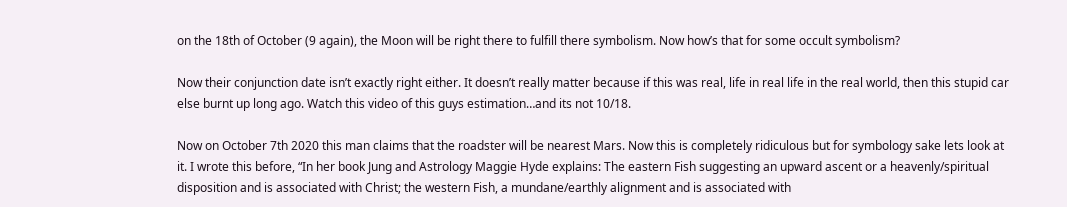on the 18th of October (9 again), the Moon will be right there to fulfill there symbolism. Now how’s that for some occult symbolism?

Now their conjunction date isn’t exactly right either. It doesn’t really matter because if this was real, life in real life in the real world, then this stupid car else burnt up long ago. Watch this video of this guys estimation…and its not 10/18.

Now on October 7th 2020 this man claims that the roadster will be nearest Mars. Now this is completely ridiculous but for symbology sake lets look at it. I wrote this before, “In her book Jung and Astrology Maggie Hyde explains: The eastern Fish suggesting an upward ascent or a heavenly/spiritual disposition and is associated with Christ; the western Fish, a mundane/earthly alignment and is associated with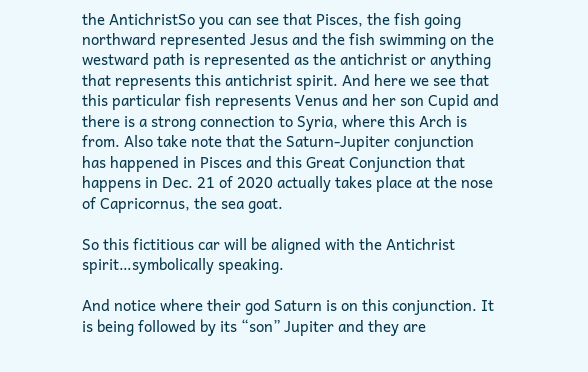the AntichristSo you can see that Pisces, the fish going northward represented Jesus and the fish swimming on the westward path is represented as the antichrist or anything that represents this antichrist spirit. And here we see that this particular fish represents Venus and her son Cupid and there is a strong connection to Syria, where this Arch is from. Also take note that the Saturn-Jupiter conjunction has happened in Pisces and this Great Conjunction that happens in Dec. 21 of 2020 actually takes place at the nose of Capricornus, the sea goat.

So this fictitious car will be aligned with the Antichrist spirit…symbolically speaking.

And notice where their god Saturn is on this conjunction. It is being followed by its “son” Jupiter and they are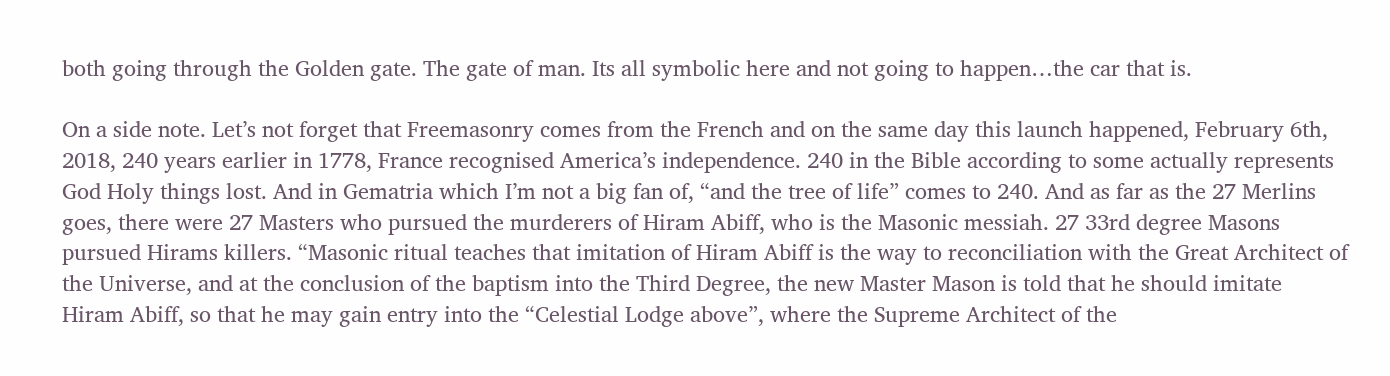both going through the Golden gate. The gate of man. Its all symbolic here and not going to happen…the car that is.

On a side note. Let’s not forget that Freemasonry comes from the French and on the same day this launch happened, February 6th, 2018, 240 years earlier in 1778, France recognised America’s independence. 240 in the Bible according to some actually represents God Holy things lost. And in Gematria which I’m not a big fan of, “and the tree of life” comes to 240. And as far as the 27 Merlins goes, there were 27 Masters who pursued the murderers of Hiram Abiff, who is the Masonic messiah. 27 33rd degree Masons pursued Hirams killers. “Masonic ritual teaches that imitation of Hiram Abiff is the way to reconciliation with the Great Architect of the Universe, and at the conclusion of the baptism into the Third Degree, the new Master Mason is told that he should imitate Hiram Abiff, so that he may gain entry into the “Celestial Lodge above”, where the Supreme Architect of the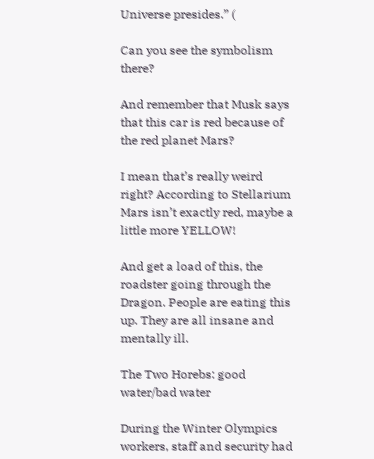Universe presides.” (

Can you see the symbolism there?

And remember that Musk says that this car is red because of the red planet Mars?

I mean that’s really weird right? According to Stellarium Mars isn’t exactly red, maybe a little more YELLOW!

And get a load of this, the roadster going through the Dragon. People are eating this up. They are all insane and mentally ill.

The Two Horebs: good water/bad water

During the Winter Olympics workers, staff and security had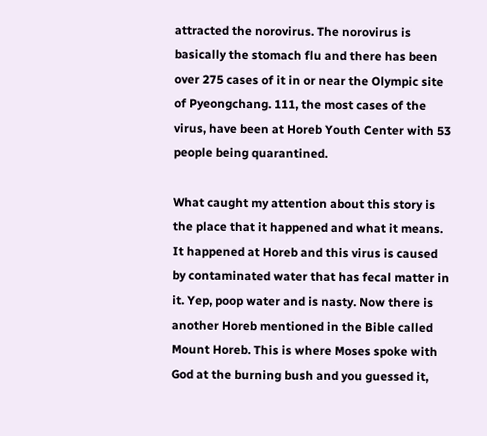attracted the norovirus. The norovirus is basically the stomach flu and there has been over 275 cases of it in or near the Olympic site of Pyeongchang. 111, the most cases of the virus, have been at Horeb Youth Center with 53 people being quarantined.

What caught my attention about this story is the place that it happened and what it means. It happened at Horeb and this virus is caused by contaminated water that has fecal matter in it. Yep, poop water and is nasty. Now there is another Horeb mentioned in the Bible called Mount Horeb. This is where Moses spoke with God at the burning bush and you guessed it,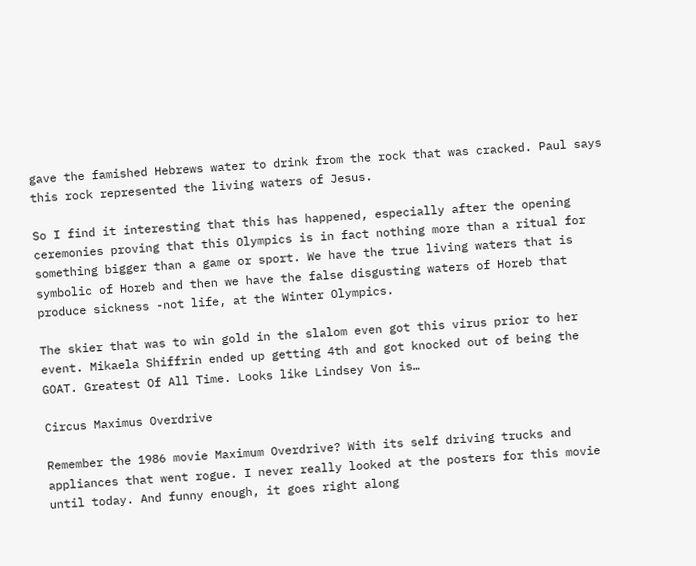gave the famished Hebrews water to drink from the rock that was cracked. Paul says this rock represented the living waters of Jesus.

So I find it interesting that this has happened, especially after the opening ceremonies proving that this Olympics is in fact nothing more than a ritual for something bigger than a game or sport. We have the true living waters that is symbolic of Horeb and then we have the false disgusting waters of Horeb that produce sickness -not life, at the Winter Olympics.

The skier that was to win gold in the slalom even got this virus prior to her event. Mikaela Shiffrin ended up getting 4th and got knocked out of being the GOAT. Greatest Of All Time. Looks like Lindsey Von is…

Circus Maximus Overdrive

Remember the 1986 movie Maximum Overdrive? With its self driving trucks and appliances that went rogue. I never really looked at the posters for this movie until today. And funny enough, it goes right along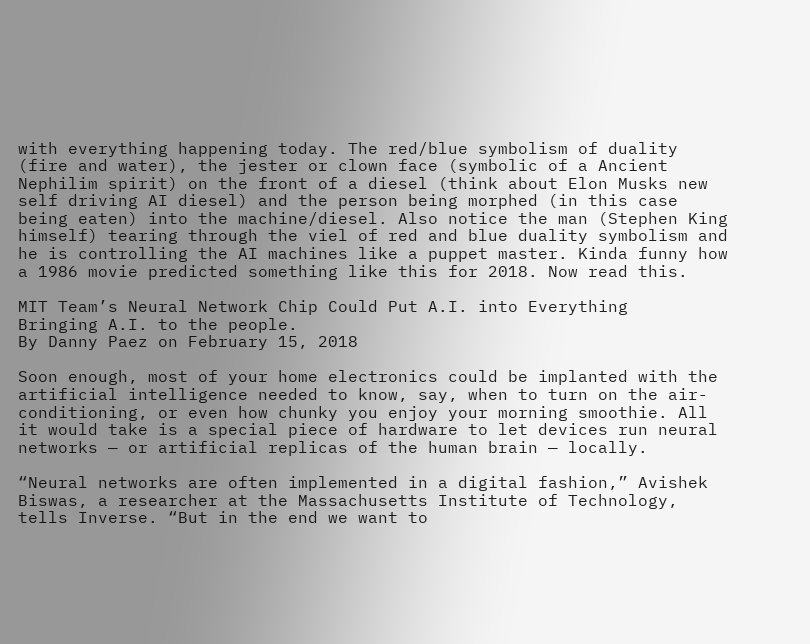with everything happening today. The red/blue symbolism of duality (fire and water), the jester or clown face (symbolic of a Ancient Nephilim spirit) on the front of a diesel (think about Elon Musks new self driving AI diesel) and the person being morphed (in this case being eaten) into the machine/diesel. Also notice the man (Stephen King himself) tearing through the viel of red and blue duality symbolism and he is controlling the AI machines like a puppet master. Kinda funny how a 1986 movie predicted something like this for 2018. Now read this.

MIT Team’s Neural Network Chip Could Put A.I. into Everything
Bringing A.I. to the people.
By Danny Paez on February 15, 2018

Soon enough, most of your home electronics could be implanted with the artificial intelligence needed to know, say, when to turn on the air-conditioning, or even how chunky you enjoy your morning smoothie. All it would take is a special piece of hardware to let devices run neural networks — or artificial replicas of the human brain — locally.

“Neural networks are often implemented in a digital fashion,” Avishek Biswas, a researcher at the Massachusetts Institute of Technology, tells Inverse. “But in the end we want to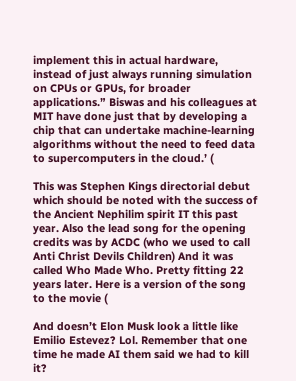implement this in actual hardware, instead of just always running simulation on CPUs or GPUs, for broader applications.” Biswas and his colleagues at MIT have done just that by developing a chip that can undertake machine-learning algorithms without the need to feed data to supercomputers in the cloud.’ (

This was Stephen Kings directorial debut which should be noted with the success of the Ancient Nephilim spirit IT this past year. Also the lead song for the opening credits was by ACDC (who we used to call Anti Christ Devils Children) And it was called Who Made Who. Pretty fitting 22 years later. Here is a version of the song to the movie (

And doesn’t Elon Musk look a little like Emilio Estevez? Lol. Remember that one time he made AI them said we had to kill it?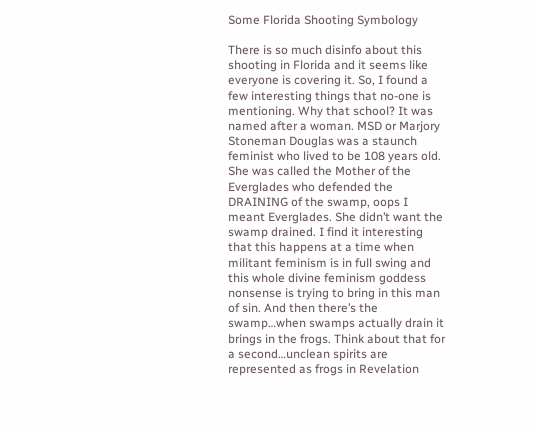Some Florida Shooting Symbology

There is so much disinfo about this shooting in Florida and it seems like everyone is covering it. So, I found a few interesting things that no-one is mentioning. Why that school? It was named after a woman. MSD or Marjory Stoneman Douglas was a staunch feminist who lived to be 108 years old. She was called the Mother of the Everglades who defended the DRAINING of the swamp, oops I meant Everglades. She didn’t want the swamp drained. I find it interesting that this happens at a time when militant feminism is in full swing and this whole divine feminism goddess nonsense is trying to bring in this man of sin. And then there’s the swamp…when swamps actually drain it brings in the frogs. Think about that for a second…unclean spirits are represented as frogs in Revelation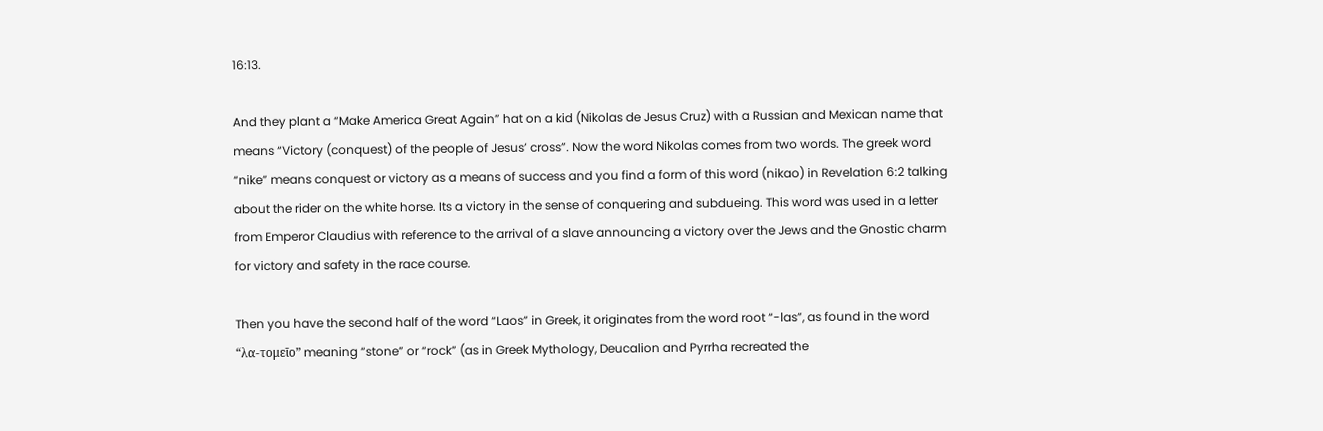16:13.

And they plant a “Make America Great Again” hat on a kid (Nikolas de Jesus Cruz) with a Russian and Mexican name that means “Victory (conquest) of the people of Jesus’ cross”. Now the word Nikolas comes from two words. The greek word “nike” means conquest or victory as a means of success and you find a form of this word (nikao) in Revelation 6:2 talking about the rider on the white horse. Its a victory in the sense of conquering and subdueing. This word was used in a letter from Emperor Claudius with reference to the arrival of a slave announcing a victory over the Jews and the Gnostic charm for victory and safety in the race course.

Then you have the second half of the word “Laos” in Greek, it originates from the word root “-las”, as found in the word “λα-τομεῑο” meaning “stone” or “rock” (as in Greek Mythology, Deucalion and Pyrrha recreated the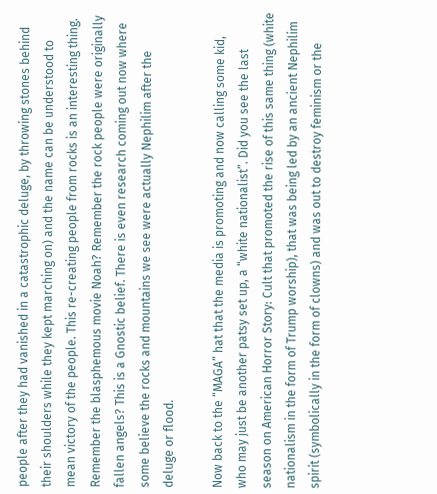people after they had vanished in a catastrophic deluge, by throwing stones behind their shoulders while they kept marching on) and the name can be understood to mean victory of the people. This re-creating people from rocks is an interesting thing. Remember the blasphemous movie Noah? Remember the rock people were originally fallen angels? This is a Gnostic belief. There is even research coming out now where some believe the rocks and mountains we see were actually Nephilim after the deluge or flood.

Now back to the “MAGA” hat that the media is promoting and now calling some kid, who may just be another patsy set up, a “white nationalist”. Did you see the last season on American Horror Story: Cult that promoted the rise of this same thing (white nationalism in the form of Trump worship), that was being led by an ancient Nephilim spirit (symbolically in the form of clowns) and was out to destroy feminism or the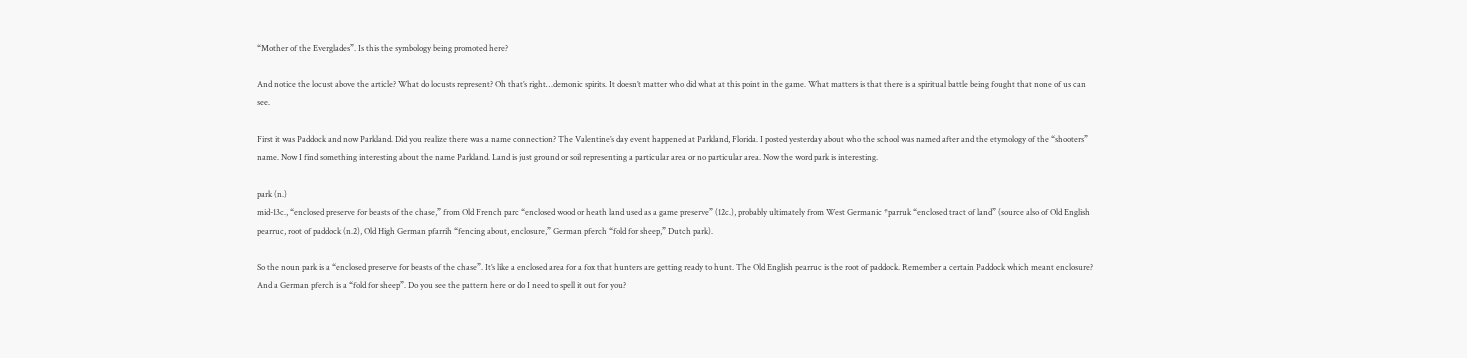“Mother of the Everglades”. Is this the symbology being promoted here?

And notice the locust above the article? What do locusts represent? Oh that’s right…demonic spirits. It doesn’t matter who did what at this point in the game. What matters is that there is a spiritual battle being fought that none of us can see.

First it was Paddock and now Parkland. Did you realize there was a name connection? The Valentine’s day event happened at Parkland, Florida. I posted yesterday about who the school was named after and the etymology of the “shooters” name. Now I find something interesting about the name Parkland. Land is just ground or soil representing a particular area or no particular area. Now the word park is interesting.

park (n.)
mid-13c., “enclosed preserve for beasts of the chase,” from Old French parc “enclosed wood or heath land used as a game preserve” (12c.), probably ultimately from West Germanic *parruk “enclosed tract of land” (source also of Old English pearruc, root of paddock (n.2), Old High German pfarrih “fencing about, enclosure,” German pferch “fold for sheep,” Dutch park).

So the noun park is a “enclosed preserve for beasts of the chase”. It’s like a enclosed area for a fox that hunters are getting ready to hunt. The Old English pearruc is the root of paddock. Remember a certain Paddock which meant enclosure? And a German pferch is a “fold for sheep”. Do you see the pattern here or do I need to spell it out for you?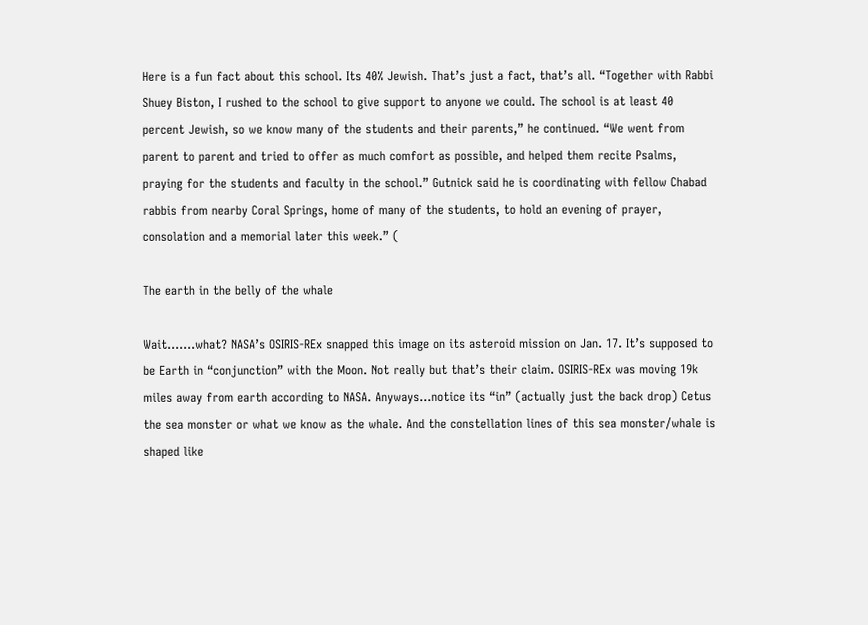Here is a fun fact about this school. Its 40% Jewish. That’s just a fact, that’s all. “Together with Rabbi Shuey Biston, I rushed to the school to give support to anyone we could. The school is at least 40 percent Jewish, so we know many of the students and their parents,” he continued. “We went from parent to parent and tried to offer as much comfort as possible, and helped them recite Psalms, praying for the students and faculty in the school.” Gutnick said he is coordinating with fellow Chabad rabbis from nearby Coral Springs, home of many of the students, to hold an evening of prayer, consolation and a memorial later this week.” (

The earth in the belly of the whale

Wait…….what? NASA’s OSIRIS-REx snapped this image on its asteroid mission on Jan. 17. It’s supposed to be Earth in “conjunction” with the Moon. Not really but that’s their claim. OSIRIS-REx was moving 19k miles away from earth according to NASA. Anyways…notice its “in” (actually just the back drop) Cetus the sea monster or what we know as the whale. And the constellation lines of this sea monster/whale is shaped like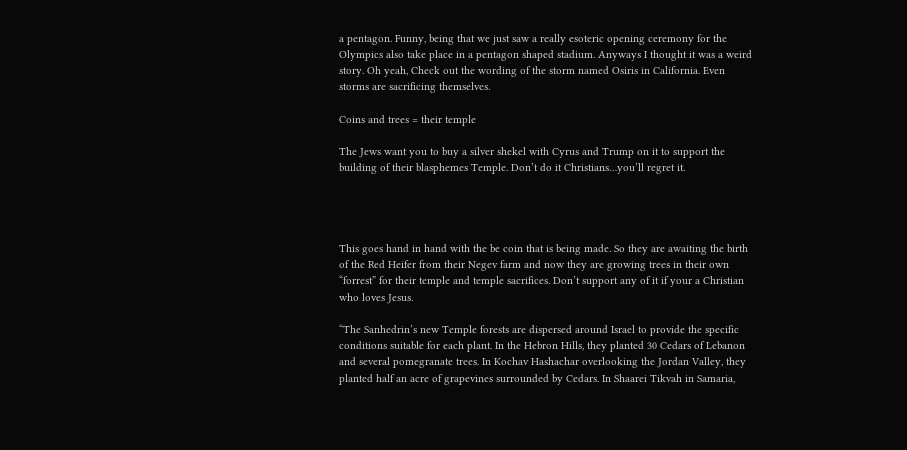a pentagon. Funny, being that we just saw a really esoteric opening ceremony for the Olympics also take place in a pentagon shaped stadium. Anyways I thought it was a weird story. Oh yeah, Check out the wording of the storm named Osiris in California. Even storms are sacrificing themselves.

Coins and trees = their temple

The Jews want you to buy a silver shekel with Cyrus and Trump on it to support the building of their blasphemes Temple. Don’t do it Christians…you’ll regret it.




This goes hand in hand with the be coin that is being made. So they are awaiting the birth of the Red Heifer from their Negev farm and now they are growing trees in their own “forrest” for their temple and temple sacrifices. Don’t support any of it if your a Christian who loves Jesus.

“The Sanhedrin’s new Temple forests are dispersed around Israel to provide the specific conditions suitable for each plant. In the Hebron Hills, they planted 30 Cedars of Lebanon and several pomegranate trees. In Kochav Hashachar overlooking the Jordan Valley, they planted half an acre of grapevines surrounded by Cedars. In Shaarei Tikvah in Samaria,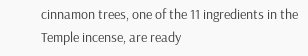cinnamon trees, one of the 11 ingredients in the Temple incense, are ready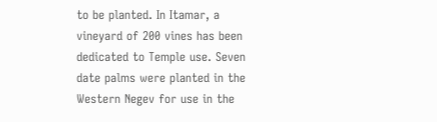to be planted. In Itamar, a vineyard of 200 vines has been dedicated to Temple use. Seven date palms were planted in the Western Negev for use in the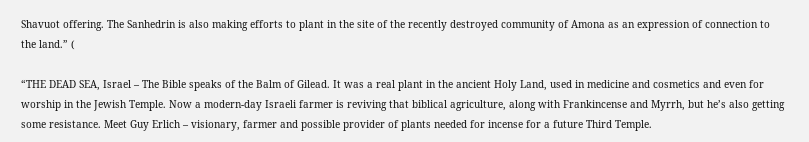Shavuot offering. The Sanhedrin is also making efforts to plant in the site of the recently destroyed community of Amona as an expression of connection to the land.” (

“THE DEAD SEA, Israel – The Bible speaks of the Balm of Gilead. It was a real plant in the ancient Holy Land, used in medicine and cosmetics and even for worship in the Jewish Temple. Now a modern-day Israeli farmer is reviving that biblical agriculture, along with Frankincense and Myrrh, but he’s also getting some resistance. Meet Guy Erlich – visionary, farmer and possible provider of plants needed for incense for a future Third Temple.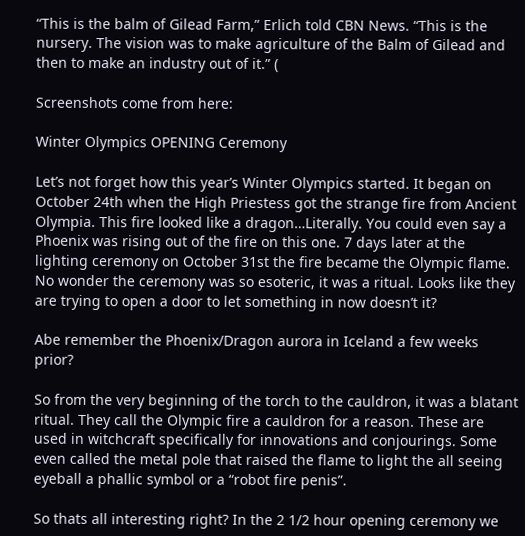“This is the balm of Gilead Farm,” Erlich told CBN News. “This is the nursery. The vision was to make agriculture of the Balm of Gilead and then to make an industry out of it.” (

Screenshots come from here:

Winter Olympics OPENING Ceremony

Let’s not forget how this year’s Winter Olympics started. It began on October 24th when the High Priestess got the strange fire from Ancient Olympia. This fire looked like a dragon…Literally. You could even say a Phoenix was rising out of the fire on this one. 7 days later at the lighting ceremony on October 31st the fire became the Olympic flame. No wonder the ceremony was so esoteric, it was a ritual. Looks like they are trying to open a door to let something in now doesn’t it?

Abe remember the Phoenix/Dragon aurora in Iceland a few weeks prior?

So from the very beginning of the torch to the cauldron, it was a blatant ritual. They call the Olympic fire a cauldron for a reason. These are used in witchcraft specifically for innovations and conjourings. Some even called the metal pole that raised the flame to light the all seeing eyeball a phallic symbol or a “robot fire penis”.

So thats all interesting right? In the 2 1/2 hour opening ceremony we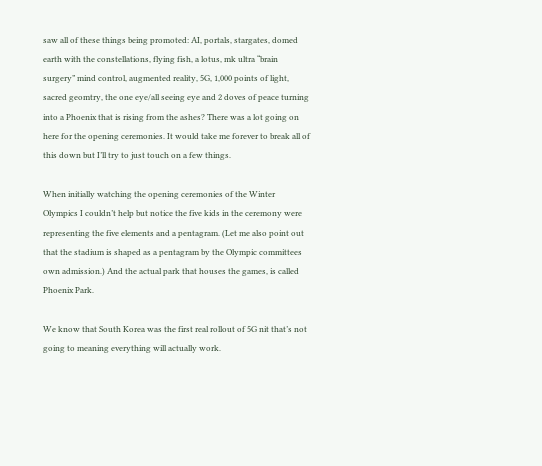saw all of these things being promoted: AI, portals, stargates, domed earth with the constellations, flying fish, a lotus, mk ultra “brain surgery” mind control, augmented reality, 5G, 1,000 points of light, sacred geomtry, the one eye/all seeing eye and 2 doves of peace turning into a Phoenix that is rising from the ashes? There was a lot going on here for the opening ceremonies. It would take me forever to break all of this down but I’ll try to just touch on a few things.

When initially watching the opening ceremonies of the Winter Olympics I couldn’t help but notice the five kids in the ceremony were representing the five elements and a pentagram. (Let me also point out that the stadium is shaped as a pentagram by the Olympic committees own admission.) And the actual park that houses the games, is called Phoenix Park.

We know that South Korea was the first real rollout of 5G nit that’s not going to meaning everything will actually work.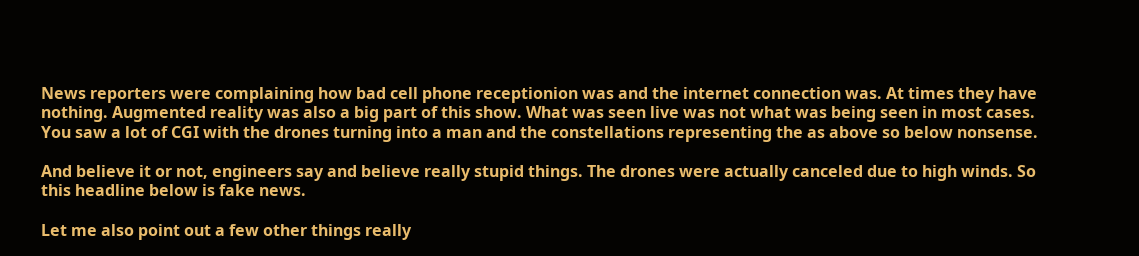News reporters were complaining how bad cell phone receptionion was and the internet connection was. At times they have nothing. Augmented reality was also a big part of this show. What was seen live was not what was being seen in most cases. You saw a lot of CGI with the drones turning into a man and the constellations representing the as above so below nonsense.

And believe it or not, engineers say and believe really stupid things. The drones were actually canceled due to high winds. So this headline below is fake news.

Let me also point out a few other things really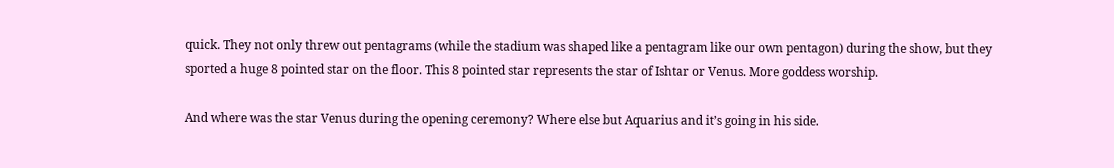quick. They not only threw out pentagrams (while the stadium was shaped like a pentagram like our own pentagon) during the show, but they sported a huge 8 pointed star on the floor. This 8 pointed star represents the star of Ishtar or Venus. More goddess worship.

And where was the star Venus during the opening ceremony? Where else but Aquarius and it’s going in his side.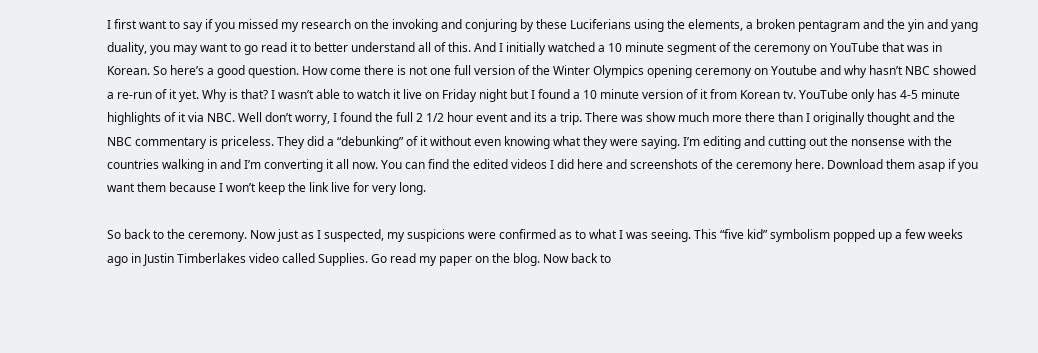I first want to say if you missed my research on the invoking and conjuring by these Luciferians using the elements, a broken pentagram and the yin and yang duality, you may want to go read it to better understand all of this. And I initially watched a 10 minute segment of the ceremony on YouTube that was in Korean. So here’s a good question. How come there is not one full version of the Winter Olympics opening ceremony on Youtube and why hasn’t NBC showed a re-run of it yet. Why is that? I wasn’t able to watch it live on Friday night but I found a 10 minute version of it from Korean tv. YouTube only has 4-5 minute highlights of it via NBC. Well don’t worry, I found the full 2 1/2 hour event and its a trip. There was show much more there than I originally thought and the NBC commentary is priceless. They did a “debunking” of it without even knowing what they were saying. I’m editing and cutting out the nonsense with the countries walking in and I’m converting it all now. You can find the edited videos I did here and screenshots of the ceremony here. Download them asap if you want them because I won’t keep the link live for very long.

So back to the ceremony. Now just as I suspected, my suspicions were confirmed as to what I was seeing. This “five kid” symbolism popped up a few weeks ago in Justin Timberlakes video called Supplies. Go read my paper on the blog. Now back to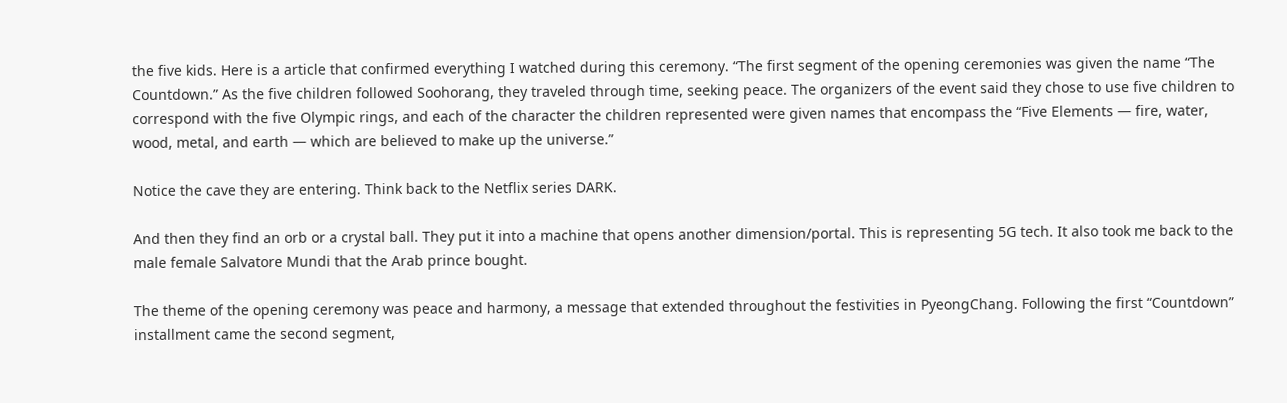the five kids. Here is a article that confirmed everything I watched during this ceremony. “The first segment of the opening ceremonies was given the name “The Countdown.” As the five children followed Soohorang, they traveled through time, seeking peace. The organizers of the event said they chose to use five children to correspond with the five Olympic rings, and each of the character the children represented were given names that encompass the “Five Elements — fire, water, wood, metal, and earth — which are believed to make up the universe.”

Notice the cave they are entering. Think back to the Netflix series DARK.

And then they find an orb or a crystal ball. They put it into a machine that opens another dimension/portal. This is representing 5G tech. It also took me back to the male female Salvatore Mundi that the Arab prince bought.

The theme of the opening ceremony was peace and harmony, a message that extended throughout the festivities in PyeongChang. Following the first “Countdown” installment came the second segment,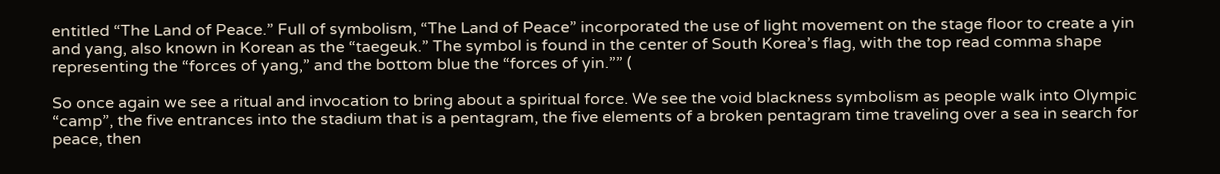entitled “The Land of Peace.” Full of symbolism, “The Land of Peace” incorporated the use of light movement on the stage floor to create a yin and yang, also known in Korean as the “taegeuk.” The symbol is found in the center of South Korea’s flag, with the top read comma shape representing the “forces of yang,” and the bottom blue the “forces of yin.”” (

So once again we see a ritual and invocation to bring about a spiritual force. We see the void blackness symbolism as people walk into Olympic “camp”, the five entrances into the stadium that is a pentagram, the five elements of a broken pentagram time traveling over a sea in search for peace, then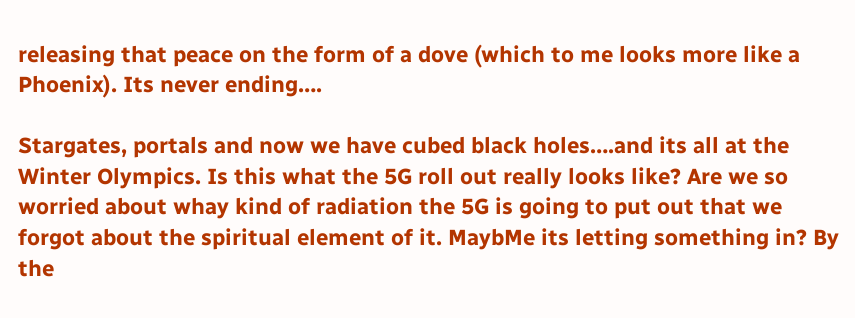releasing that peace on the form of a dove (which to me looks more like a Phoenix). Its never ending….

Stargates, portals and now we have cubed black holes….and its all at the Winter Olympics. Is this what the 5G roll out really looks like? Are we so worried about whay kind of radiation the 5G is going to put out that we forgot about the spiritual element of it. MaybMe its letting something in? By the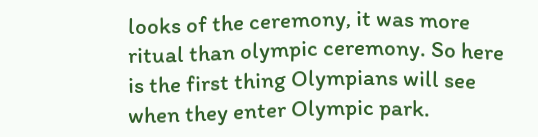looks of the ceremony, it was more ritual than olympic ceremony. So here is the first thing Olympians will see when they enter Olympic park.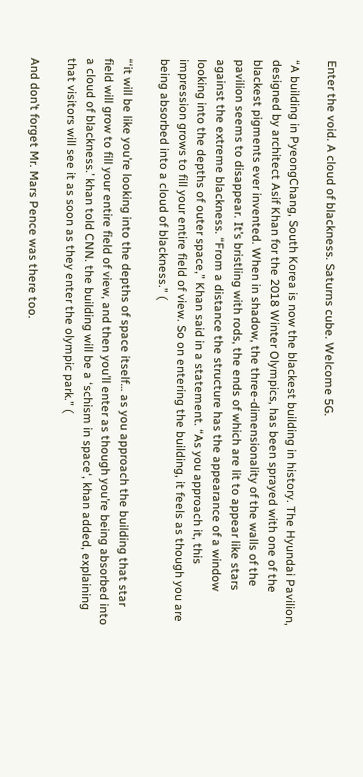Enter the void. A cloud of blackness. Saturns cube. Welcome 5G.

“A building in PyeongChang, South Korea is now the blackest building in history. The Hyundai Pavilion, designed by architect Asif Khan for the 2018 Winter Olympics, has been sprayed with one of the blackest pigments ever invented. When in shadow, the three-dimensionality of the walls of the pavilion seems to disappear. It’s bristling with rods, the ends of which are lit to appear like stars against the extreme blackness. “From a distance the structure has the appearance of a window looking into the depths of outer space,” Khan said in a statement. “As you approach it, this impression grows to fill your entire field of view. So on entering the building, it feels as though you are being absorbed into a cloud of blackness.” (

“‘it will be like you’re looking into the depths of space itself… as you approach the building that star field will grow to fill your entire field of view, and then you’ll enter as though you’re being absorbed into a cloud of blackness.’ khan told CNN. the building will be a ‘schism in space‘, khan added, explaining that visitors will see it as soon as they enter the olympic park.” (

And don’t forget Mr. Mars Pence was there too.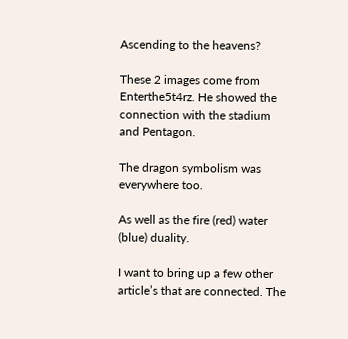Ascending to the heavens?

These 2 images come from Enterthe5t4rz. He showed the connection with the stadium and Pentagon.

The dragon symbolism was everywhere too.

As well as the fire (red) water (blue) duality.

I want to bring up a few other article’s that are connected. The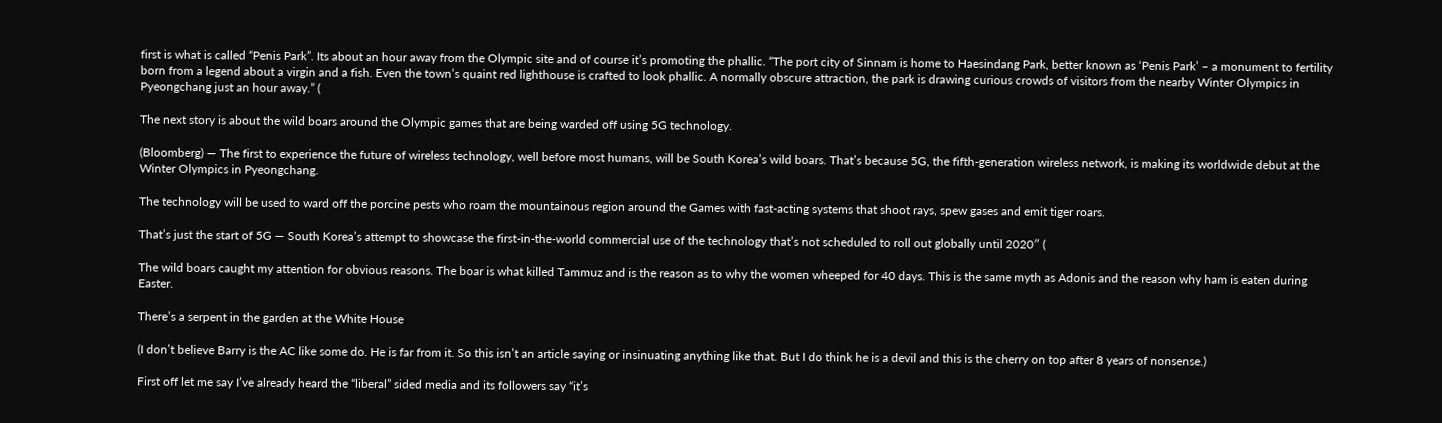first is what is called “Penis Park”. Its about an hour away from the Olympic site and of course it’s promoting the phallic. “The port city of Sinnam is home to Haesindang Park, better known as ‘Penis Park’ – a monument to fertility born from a legend about a virgin and a fish. Even the town’s quaint red lighthouse is crafted to look phallic. A normally obscure attraction, the park is drawing curious crowds of visitors from the nearby Winter Olympics in Pyeongchang just an hour away.” (

The next story is about the wild boars around the Olympic games that are being warded off using 5G technology.

(Bloomberg) — The first to experience the future of wireless technology, well before most humans, will be South Korea’s wild boars. That’s because 5G, the fifth-generation wireless network, is making its worldwide debut at the Winter Olympics in Pyeongchang.

The technology will be used to ward off the porcine pests who roam the mountainous region around the Games with fast-acting systems that shoot rays, spew gases and emit tiger roars.

That’s just the start of 5G — South Korea’s attempt to showcase the first-in-the-world commercial use of the technology that’s not scheduled to roll out globally until 2020″ (

The wild boars caught my attention for obvious reasons. The boar is what killed Tammuz and is the reason as to why the women wheeped for 40 days. This is the same myth as Adonis and the reason why ham is eaten during Easter.

There’s a serpent in the garden at the White House

(I don’t believe Barry is the AC like some do. He is far from it. So this isn’t an article saying or insinuating anything like that. But I do think he is a devil and this is the cherry on top after 8 years of nonsense.)

First off let me say I’ve already heard the “liberal” sided media and its followers say “it’s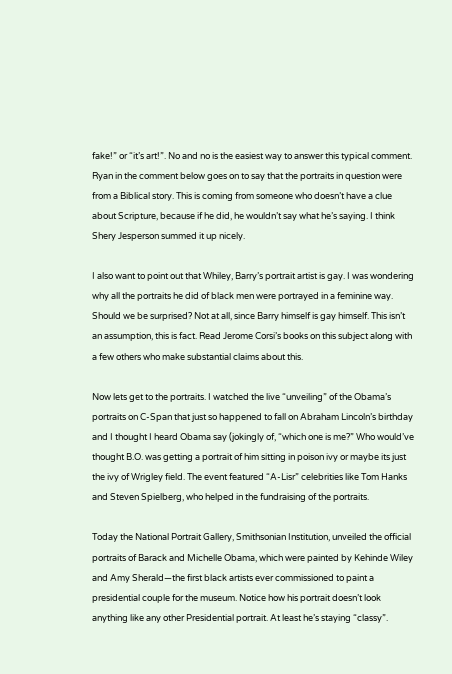fake!” or “it’s art!”. No and no is the easiest way to answer this typical comment. Ryan in the comment below goes on to say that the portraits in question were from a Biblical story. This is coming from someone who doesn’t have a clue about Scripture, because if he did, he wouldn’t say what he’s saying. I think Shery Jesperson summed it up nicely.

I also want to point out that Whiley, Barry’s portrait artist is gay. I was wondering why all the portraits he did of black men were portrayed in a feminine way. Should we be surprised? Not at all, since Barry himself is gay himself. This isn’t an assumption, this is fact. Read Jerome Corsi’s books on this subject along with a few others who make substantial claims about this.

Now lets get to the portraits. I watched the live “unveiling” of the Obama’s portraits on C-Span that just so happened to fall on Abraham Lincoln’s birthday and I thought I heard Obama say (jokingly of, “which one is me?” Who would’ve thought B.O. was getting a portrait of him sitting in poison ivy or maybe its just the ivy of Wrigley field. The event featured “A-Lisr” celebrities like Tom Hanks and Steven Spielberg, who helped in the fundraising of the portraits.

Today the National Portrait Gallery, Smithsonian Institution, unveiled the official portraits of Barack and Michelle Obama, which were painted by Kehinde Wiley and Amy Sherald—the first black artists ever commissioned to paint a presidential couple for the museum. Notice how his portrait doesn’t look anything like any other Presidential portrait. At least he’s staying “classy”.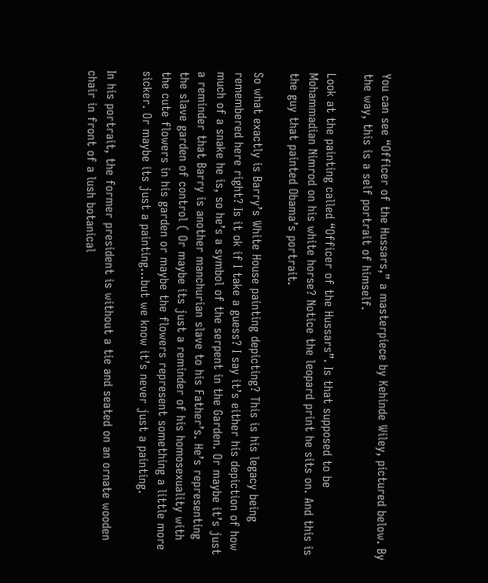You can see “Officer of the Hussars,” a masterpiece by Kehinde Wiley, pictured below. By the way, this is a self portrait of himself.

Look at the painting called “Officer of the Hussars”. Is that supposed to be Mohammadian Nimrod on his white horse? Notice the leopard print he sits on. And this is the guy that painted Obama’s portrait.

So what exactly is Barry’s White House painting depicting? This is his legacy being remembered here right? Is it ok if I take a guess? I say it’s either his depiction of how much of a snake he is, so he’s a symbol of the serpent in the Garden. Or maybe it’s just a reminder that Barry is another manchurian slave to his Father’s. He’s representing the slave garden of control ( Or maybe its just a reminder of his homosexuality with the cute flowers in his garden or maybe the flowers represent something a little more sicker. Or maybe its just a painting…but we know it’s never just a painting.

In his portrait, the former president is without a tie and seated on an ornate wooden chair in front of a lush botanical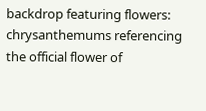backdrop featuring flowers: chrysanthemums referencing the official flower of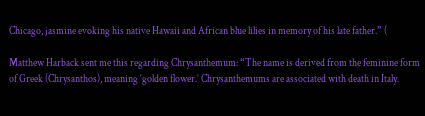Chicago, jasmine evoking his native Hawaii and African blue lilies in memory of his late father.” (

Matthew Harback sent me this regarding Chrysanthemum: “The name is derived from the feminine form of Greek (Chrysanthos), meaning ‘golden flower.’ Chrysanthemums are associated with death in Italy.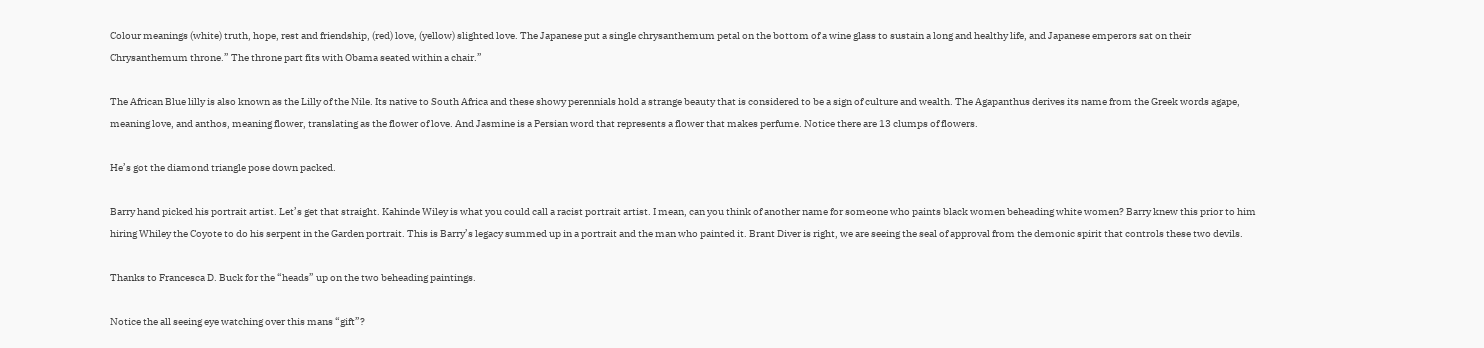Colour meanings (white) truth, hope, rest and friendship, (red) love, (yellow) slighted love. The Japanese put a single chrysanthemum petal on the bottom of a wine glass to sustain a long and healthy life, and Japanese emperors sat on their Chrysanthemum throne.” The throne part fits with Obama seated within a chair.”

The African Blue lilly is also known as the Lilly of the Nile. Its native to South Africa and these showy perennials hold a strange beauty that is considered to be a sign of culture and wealth. The Agapanthus derives its name from the Greek words agape, meaning love, and anthos, meaning flower, translating as the flower of love. And Jasmine is a Persian word that represents a flower that makes perfume. Notice there are 13 clumps of flowers.

He’s got the diamond triangle pose down packed.

Barry hand picked his portrait artist. Let’s get that straight. Kahinde Wiley is what you could call a racist portrait artist. I mean, can you think of another name for someone who paints black women beheading white women? Barry knew this prior to him hiring Whiley the Coyote to do his serpent in the Garden portrait. This is Barry’s legacy summed up in a portrait and the man who painted it. Brant Diver is right, we are seeing the seal of approval from the demonic spirit that controls these two devils.

Thanks to Francesca D. Buck for the “heads” up on the two beheading paintings.

Notice the all seeing eye watching over this mans “gift”?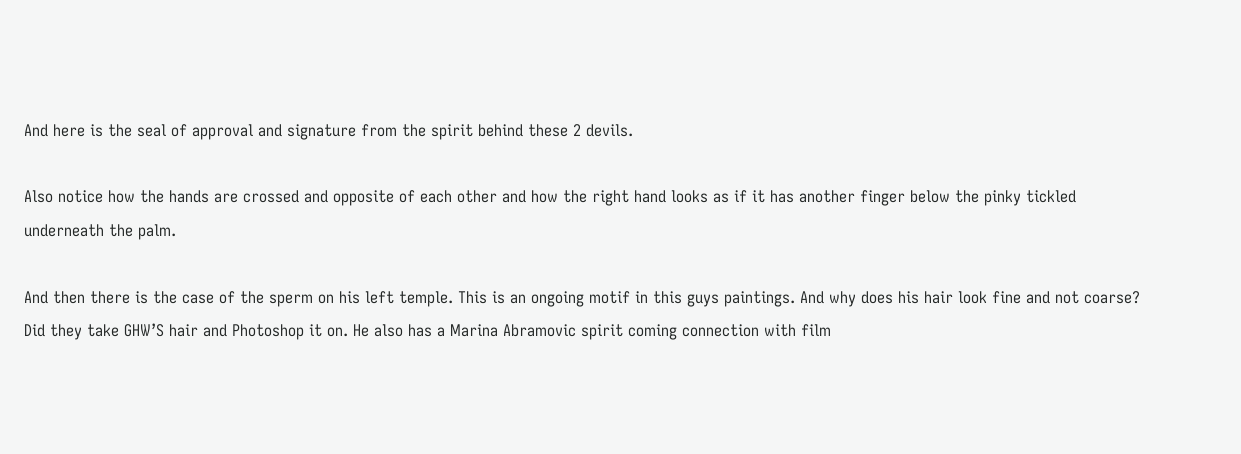And here is the seal of approval and signature from the spirit behind these 2 devils.

Also notice how the hands are crossed and opposite of each other and how the right hand looks as if it has another finger below the pinky tickled underneath the palm.

And then there is the case of the sperm on his left temple. This is an ongoing motif in this guys paintings. And why does his hair look fine and not coarse? Did they take GHW’S hair and Photoshop it on. He also has a Marina Abramovic spirit coming connection with film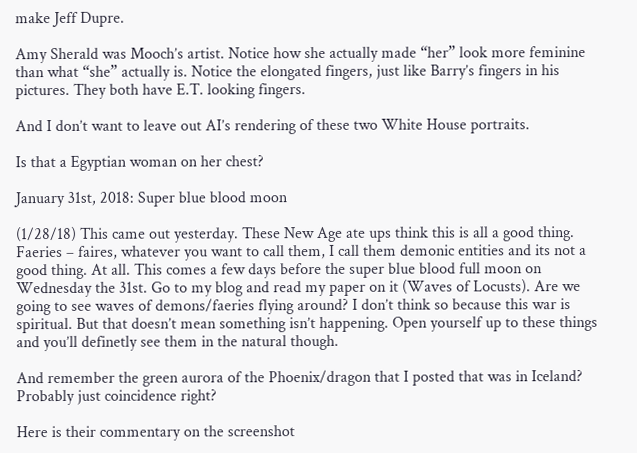make Jeff Dupre.

Amy Sherald was Mooch’s artist. Notice how she actually made “her” look more feminine than what “she” actually is. Notice the elongated fingers, just like Barry’s fingers in his pictures. They both have E.T. looking fingers.

And I don’t want to leave out AI’s rendering of these two White House portraits.

Is that a Egyptian woman on her chest?

January 31st, 2018: Super blue blood moon

(1/28/18) This came out yesterday. These New Age ate ups think this is all a good thing. Faeries – faires, whatever you want to call them, I call them demonic entities and its not a good thing. At all. This comes a few days before the super blue blood full moon on Wednesday the 31st. Go to my blog and read my paper on it (Waves of Locusts). Are we going to see waves of demons/faeries flying around? I don’t think so because this war is spiritual. But that doesn’t mean something isn’t happening. Open yourself up to these things and you’ll definetly see them in the natural though.

And remember the green aurora of the Phoenix/dragon that I posted that was in Iceland? Probably just coincidence right?

Here is their commentary on the screenshot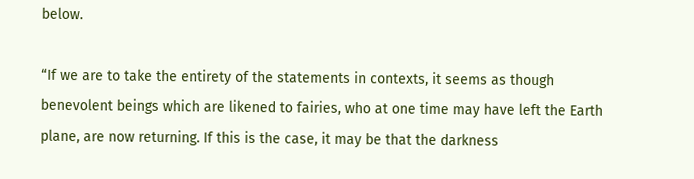below.

“If we are to take the entirety of the statements in contexts, it seems as though benevolent beings which are likened to fairies, who at one time may have left the Earth plane, are now returning. If this is the case, it may be that the darkness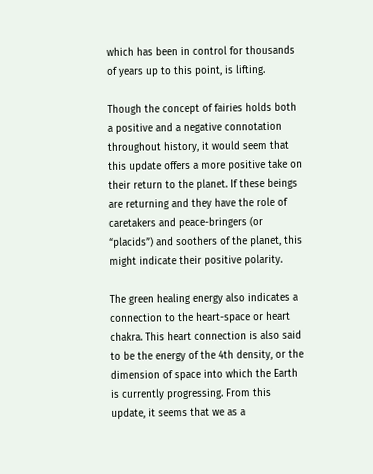which has been in control for thousands of years up to this point, is lifting.

Though the concept of fairies holds both a positive and a negative connotation throughout history, it would seem that this update offers a more positive take on their return to the planet. If these beings are returning and they have the role of caretakers and peace-bringers (or “placids”) and soothers of the planet, this might indicate their positive polarity.

The green healing energy also indicates a connection to the heart-space or heart chakra. This heart connection is also said to be the energy of the 4th density, or the dimension of space into which the Earth is currently progressing. From this update, it seems that we as a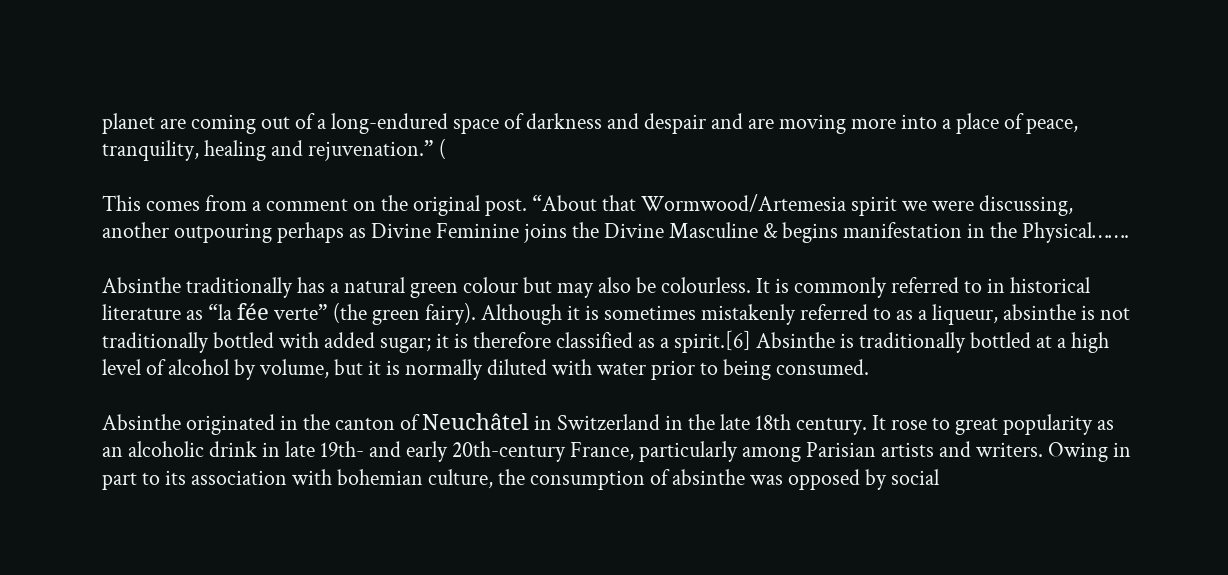planet are coming out of a long-endured space of darkness and despair and are moving more into a place of peace, tranquility, healing and rejuvenation.” (

This comes from a comment on the original post. “About that Wormwood/Artemesia spirit we were discussing, another outpouring perhaps as Divine Feminine joins the Divine Masculine & begins manifestation in the Physical…….

Absinthe traditionally has a natural green colour but may also be colourless. It is commonly referred to in historical literature as “la fée verte” (the green fairy). Although it is sometimes mistakenly referred to as a liqueur, absinthe is not traditionally bottled with added sugar; it is therefore classified as a spirit.[6] Absinthe is traditionally bottled at a high level of alcohol by volume, but it is normally diluted with water prior to being consumed.

Absinthe originated in the canton of Neuchâtel in Switzerland in the late 18th century. It rose to great popularity as an alcoholic drink in late 19th- and early 20th-century France, particularly among Parisian artists and writers. Owing in part to its association with bohemian culture, the consumption of absinthe was opposed by social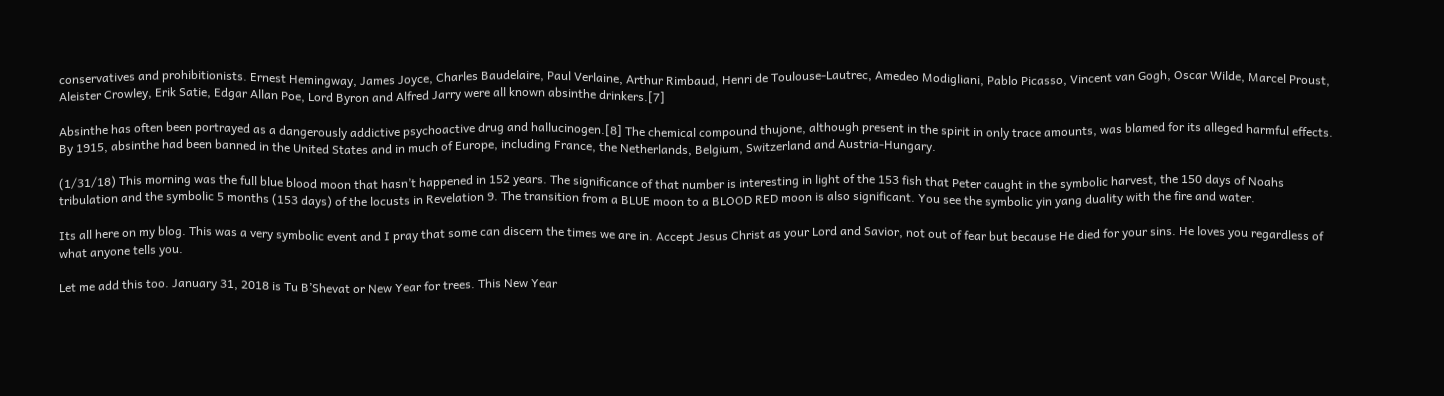conservatives and prohibitionists. Ernest Hemingway, James Joyce, Charles Baudelaire, Paul Verlaine, Arthur Rimbaud, Henri de Toulouse-Lautrec, Amedeo Modigliani, Pablo Picasso, Vincent van Gogh, Oscar Wilde, Marcel Proust, Aleister Crowley, Erik Satie, Edgar Allan Poe, Lord Byron and Alfred Jarry were all known absinthe drinkers.[7]

Absinthe has often been portrayed as a dangerously addictive psychoactive drug and hallucinogen.[8] The chemical compound thujone, although present in the spirit in only trace amounts, was blamed for its alleged harmful effects. By 1915, absinthe had been banned in the United States and in much of Europe, including France, the Netherlands, Belgium, Switzerland and Austria-Hungary.

(1/31/18) This morning was the full blue blood moon that hasn’t happened in 152 years. The significance of that number is interesting in light of the 153 fish that Peter caught in the symbolic harvest, the 150 days of Noahs tribulation and the symbolic 5 months (153 days) of the locusts in Revelation 9. The transition from a BLUE moon to a BLOOD RED moon is also significant. You see the symbolic yin yang duality with the fire and water.

Its all here on my blog. This was a very symbolic event and I pray that some can discern the times we are in. Accept Jesus Christ as your Lord and Savior, not out of fear but because He died for your sins. He loves you regardless of what anyone tells you.

Let me add this too. January 31, 2018 is Tu B’Shevat or New Year for trees. This New Year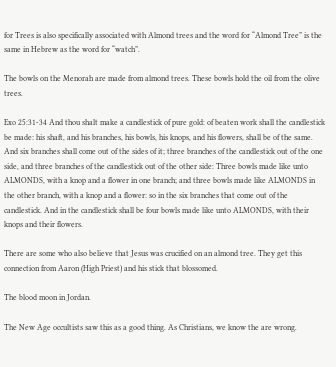for Trees is also specifically associated with Almond trees and the word for “Almond Tree” is the same in Hebrew as the word for “watch”.

The bowls on the Menorah are made from almond trees. These bowls hold the oil from the olive trees.

Exo 25:31-34 And thou shalt make a candlestick of pure gold: of beaten work shall the candlestick be made: his shaft, and his branches, his bowls, his knops, and his flowers, shall be of the same. And six branches shall come out of the sides of it; three branches of the candlestick out of the one side, and three branches of the candlestick out of the other side: Three bowls made like unto ALMONDS, with a knop and a flower in one branch; and three bowls made like ALMONDS in the other branch, with a knop and a flower: so in the six branches that come out of the candlestick. And in the candlestick shall be four bowls made like unto ALMONDS, with their knops and their flowers.

There are some who also believe that Jesus was crucified on an almond tree. They get this connection from Aaron (High Priest) and his stick that blossomed.

The blood moon in Jordan.

The New Age occultists saw this as a good thing. As Christians, we know the are wrong.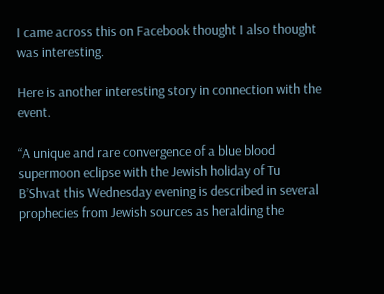I came across this on Facebook thought I also thought was interesting.

Here is another interesting story in connection with the event.

“A unique and rare convergence of a blue blood supermoon eclipse with the Jewish holiday of Tu B’Shvat this Wednesday evening is described in several prophecies from Jewish sources as heralding the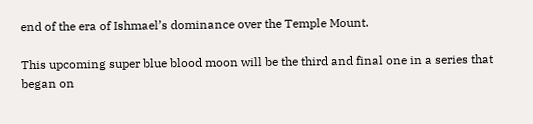end of the era of Ishmael’s dominance over the Temple Mount.

This upcoming super blue blood moon will be the third and final one in a series that began on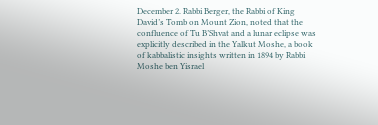December 2. Rabbi Berger, the Rabbi of King David’s Tomb on Mount Zion, noted that the confluence of Tu B’Shvat and a lunar eclipse was explicitly described in the Yalkut Moshe, a book of kabbalistic insights written in 1894 by Rabbi Moshe ben Yisrael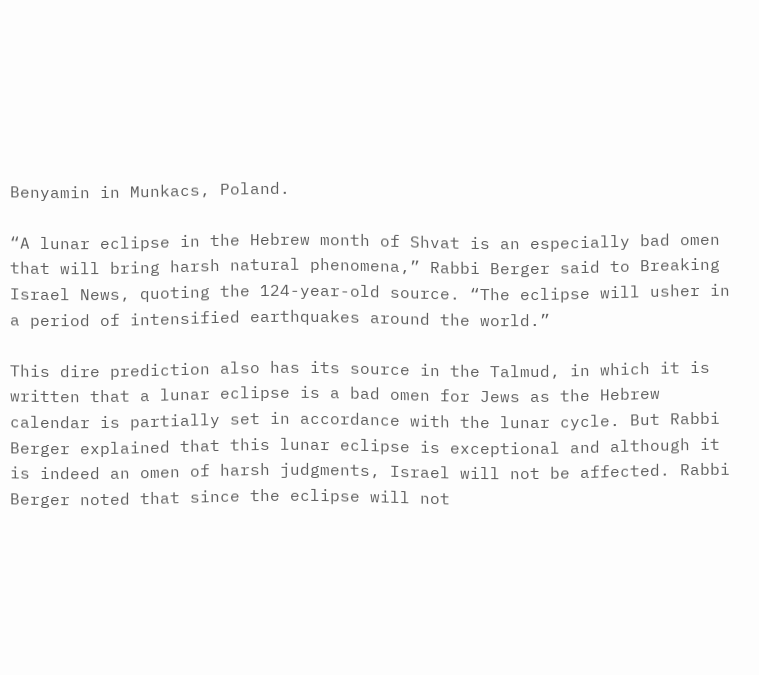Benyamin in Munkacs, Poland.

“A lunar eclipse in the Hebrew month of Shvat is an especially bad omen that will bring harsh natural phenomena,” Rabbi Berger said to Breaking Israel News, quoting the 124-year-old source. “The eclipse will usher in a period of intensified earthquakes around the world.”

This dire prediction also has its source in the Talmud, in which it is written that a lunar eclipse is a bad omen for Jews as the Hebrew calendar is partially set in accordance with the lunar cycle. But Rabbi Berger explained that this lunar eclipse is exceptional and although it is indeed an omen of harsh judgments, Israel will not be affected. Rabbi Berger noted that since the eclipse will not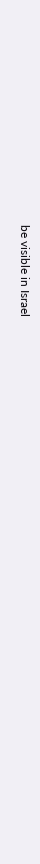be visible in Israel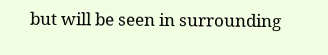but will be seen in surrounding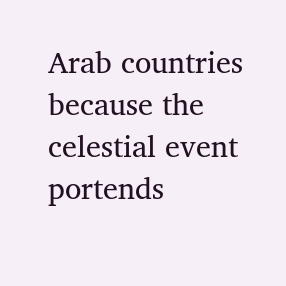Arab countries because the celestial event portends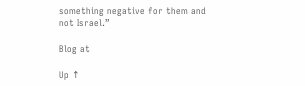something negative for them and not Israel.”

Blog at

Up ↑